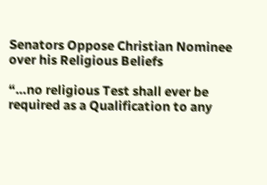Senators Oppose Christian Nominee over his Religious Beliefs

“…no religious Test shall ever be required as a Qualification to any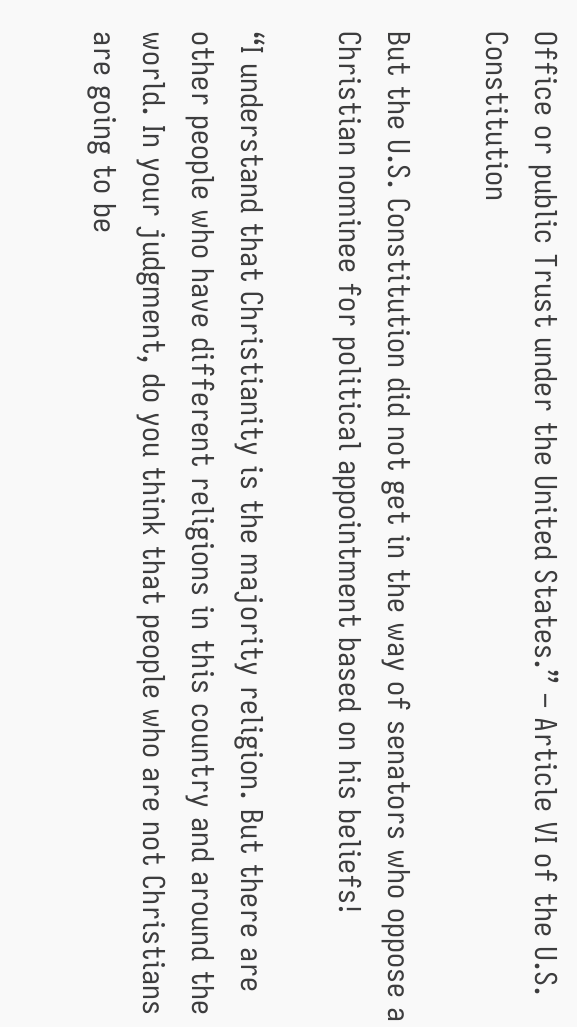Office or public Trust under the United States.” – Article VI of the U.S. Constitution

But the U.S. Constitution did not get in the way of senators who oppose a Christian nominee for political appointment based on his beliefs!

“I understand that Christianity is the majority religion. But there are other people who have different religions in this country and around the world. In your judgment, do you think that people who are not Christians are going to be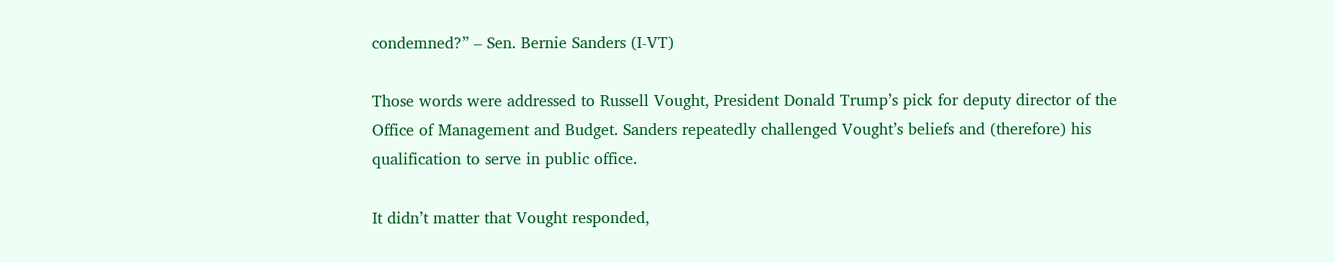condemned?” – Sen. Bernie Sanders (I-VT)

Those words were addressed to Russell Vought, President Donald Trump’s pick for deputy director of the Office of Management and Budget. Sanders repeatedly challenged Vought’s beliefs and (therefore) his qualification to serve in public office.

It didn’t matter that Vought responded,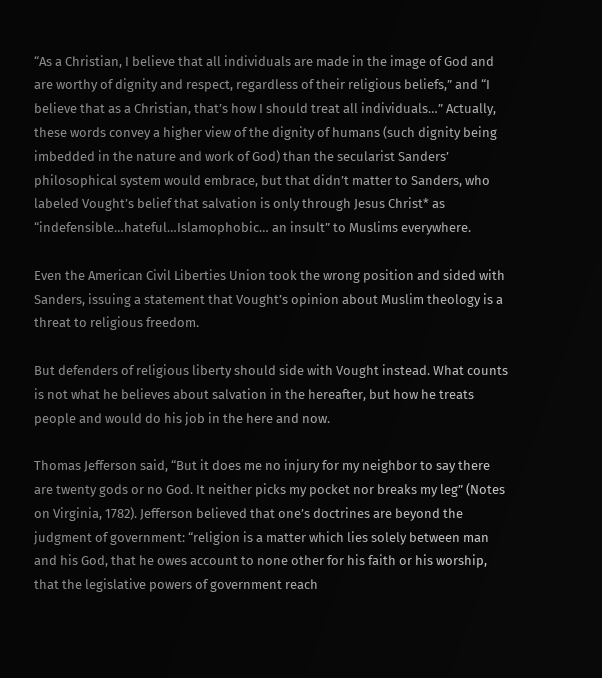“As a Christian, I believe that all individuals are made in the image of God and are worthy of dignity and respect, regardless of their religious beliefs,” and “I believe that as a Christian, that’s how I should treat all individuals…” Actually, these words convey a higher view of the dignity of humans (such dignity being imbedded in the nature and work of God) than the secularist Sanders’ philosophical system would embrace, but that didn’t matter to Sanders, who labeled Vought’s belief that salvation is only through Jesus Christ* as “indefensible…hateful…Islamophobic… an insult” to Muslims everywhere.

Even the American Civil Liberties Union took the wrong position and sided with Sanders, issuing a statement that Vought’s opinion about Muslim theology is a threat to religious freedom.

But defenders of religious liberty should side with Vought instead. What counts is not what he believes about salvation in the hereafter, but how he treats people and would do his job in the here and now.

Thomas Jefferson said, “But it does me no injury for my neighbor to say there are twenty gods or no God. It neither picks my pocket nor breaks my leg” (Notes on Virginia, 1782). Jefferson believed that one’s doctrines are beyond the judgment of government: “religion is a matter which lies solely between man and his God, that he owes account to none other for his faith or his worship, that the legislative powers of government reach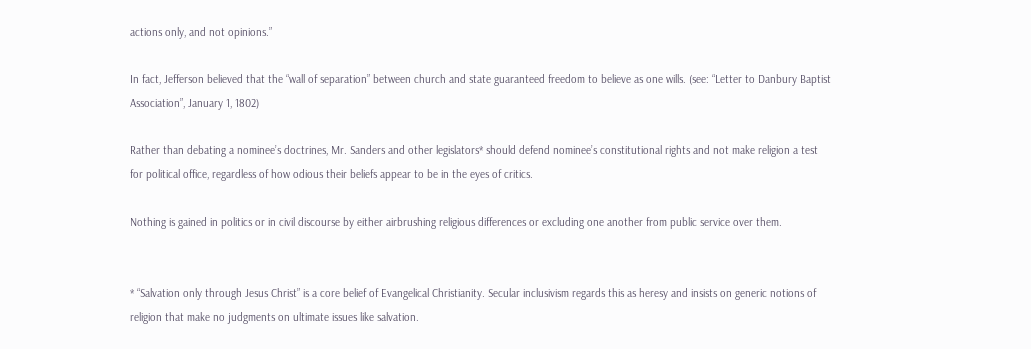actions only, and not opinions.”

In fact, Jefferson believed that the “wall of separation” between church and state guaranteed freedom to believe as one wills. (see: “Letter to Danbury Baptist Association”, January 1, 1802)

Rather than debating a nominee’s doctrines, Mr. Sanders and other legislators* should defend nominee’s constitutional rights and not make religion a test for political office, regardless of how odious their beliefs appear to be in the eyes of critics.

Nothing is gained in politics or in civil discourse by either airbrushing religious differences or excluding one another from public service over them.


* “Salvation only through Jesus Christ” is a core belief of Evangelical Christianity. Secular inclusivism regards this as heresy and insists on generic notions of religion that make no judgments on ultimate issues like salvation.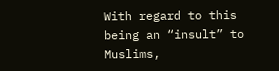With regard to this being an “insult” to Muslims,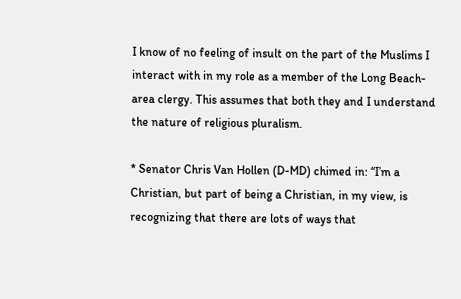I know of no feeling of insult on the part of the Muslims I interact with in my role as a member of the Long Beach-area clergy. This assumes that both they and I understand the nature of religious pluralism.

* Senator Chris Van Hollen (D-MD) chimed in: “I’m a Christian, but part of being a Christian, in my view, is recognizing that there are lots of ways that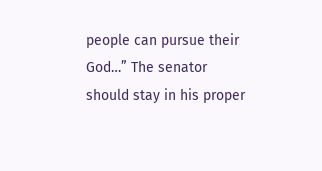people can pursue their God…” The senator should stay in his proper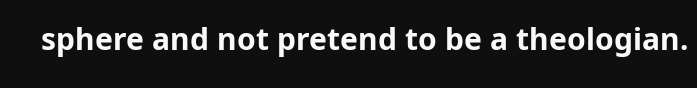sphere and not pretend to be a theologian.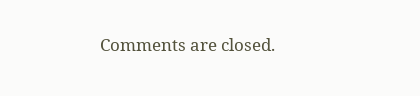Comments are closed.